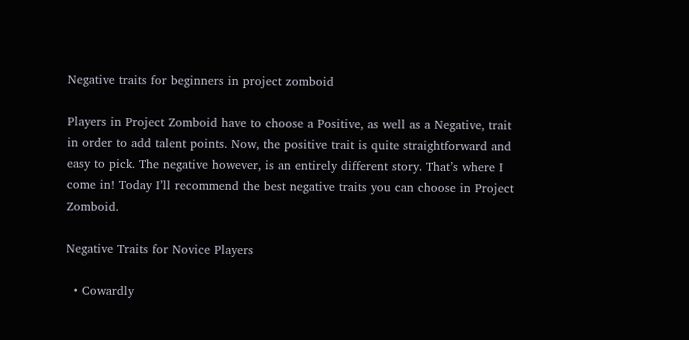Negative traits for beginners in project zomboid

Players in Project Zomboid have to choose a Positive, as well as a Negative, trait in order to add talent points. Now, the positive trait is quite straightforward and easy to pick. The negative however, is an entirely different story. That’s where I come in! Today I’ll recommend the best negative traits you can choose in Project Zomboid.

Negative Traits for Novice Players

  • Cowardly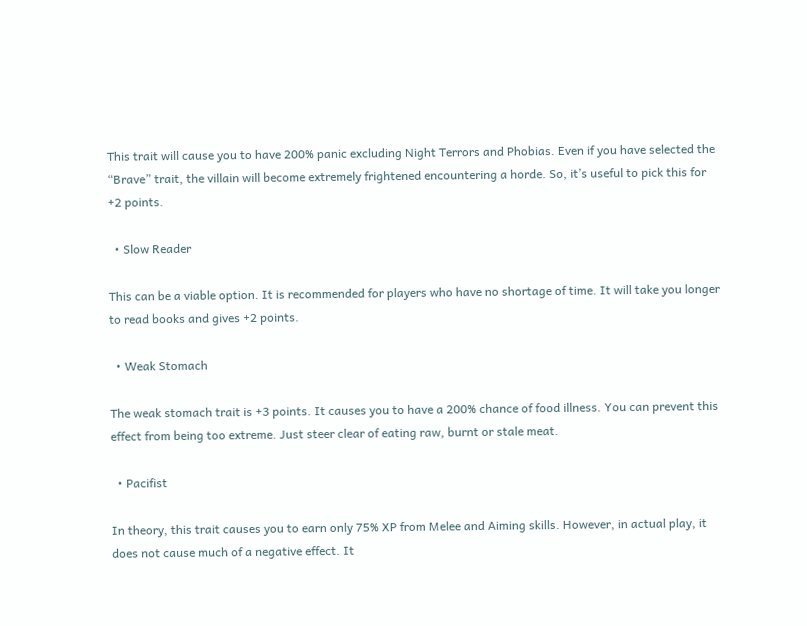This trait will cause you to have 200% panic excluding Night Terrors and Phobias. Even if you have selected the “Brave” trait, the villain will become extremely frightened encountering a horde. So, it’s useful to pick this for +2 points.

  • Slow Reader

This can be a viable option. It is recommended for players who have no shortage of time. It will take you longer to read books and gives +2 points.

  • Weak Stomach

The weak stomach trait is +3 points. It causes you to have a 200% chance of food illness. You can prevent this effect from being too extreme. Just steer clear of eating raw, burnt or stale meat.

  • Pacifist

In theory, this trait causes you to earn only 75% XP from Melee and Aiming skills. However, in actual play, it does not cause much of a negative effect. It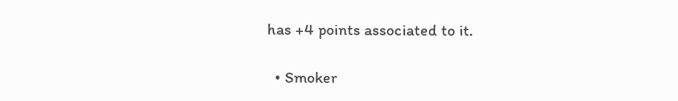has +4 points associated to it.

  • Smoker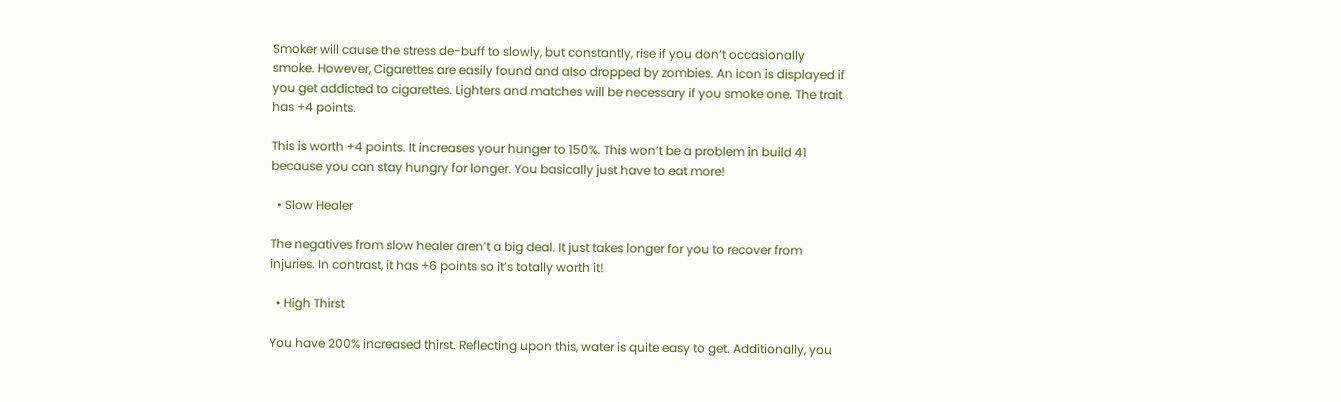Smoker will cause the stress de-buff to slowly, but constantly, rise if you don’t occasionally smoke. However, Cigarettes are easily found and also dropped by zombies. An icon is displayed if you get addicted to cigarettes. Lighters and matches will be necessary if you smoke one. The trait has +4 points.

This is worth +4 points. It increases your hunger to 150%. This won’t be a problem in build 41 because you can stay hungry for longer. You basically just have to eat more!

  • Slow Healer

The negatives from slow healer aren’t a big deal. It just takes longer for you to recover from injuries. In contrast, it has +6 points so it’s totally worth it!

  • High Thirst

You have 200% increased thirst. Reflecting upon this, water is quite easy to get. Additionally, you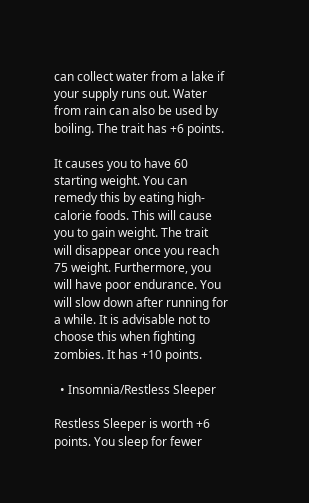can collect water from a lake if your supply runs out. Water from rain can also be used by boiling. The trait has +6 points.

It causes you to have 60 starting weight. You can remedy this by eating high-calorie foods. This will cause you to gain weight. The trait will disappear once you reach 75 weight. Furthermore, you will have poor endurance. You will slow down after running for a while. It is advisable not to choose this when fighting zombies. It has +10 points.

  • Insomnia/Restless Sleeper

Restless Sleeper is worth +6 points. You sleep for fewer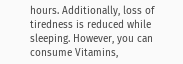hours. Additionally, loss of tiredness is reduced while sleeping. However, you can consume Vitamins,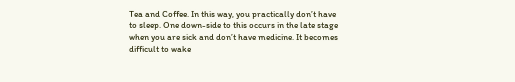Tea and Coffee. In this way, you practically don’t have to sleep. One down-side to this occurs in the late stage when you are sick and don’t have medicine. It becomes difficult to wake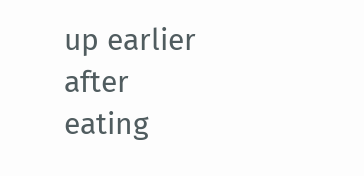up earlier after eating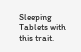Sleeping Tablets with this trait.